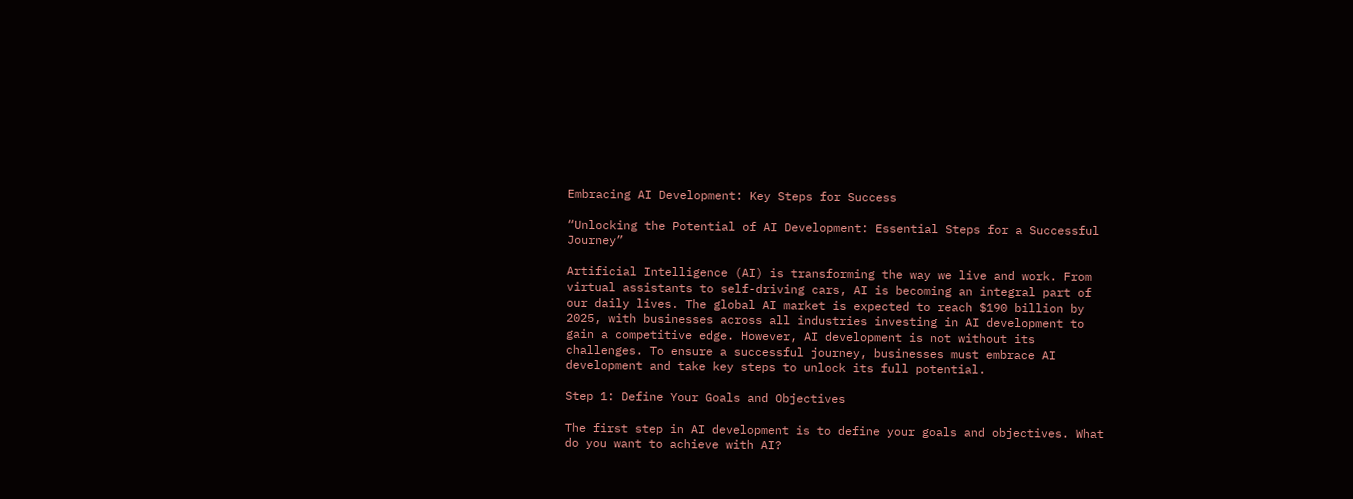Embracing AI Development: Key Steps for Success

“Unlocking the Potential of AI Development: Essential Steps for a Successful Journey”

Artificial Intelligence (AI) is transforming the way we live and work. From virtual assistants to self-driving cars, AI is becoming an integral part of our daily lives. The global AI market is expected to reach $190 billion by 2025, with businesses across all industries investing in AI development to gain a competitive edge. However, AI development is not without its challenges. To ensure a successful journey, businesses must embrace AI development and take key steps to unlock its full potential.

Step 1: Define Your Goals and Objectives

The first step in AI development is to define your goals and objectives. What do you want to achieve with AI?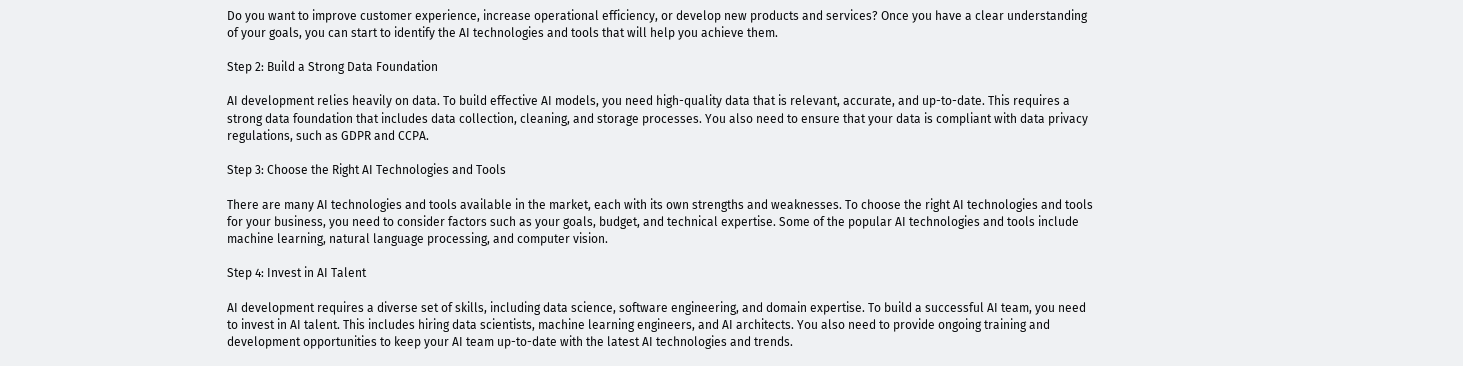Do you want to improve customer experience, increase operational efficiency, or develop new products and services? Once you have a clear understanding of your goals, you can start to identify the AI technologies and tools that will help you achieve them.

Step 2: Build a Strong Data Foundation

AI development relies heavily on data. To build effective AI models, you need high-quality data that is relevant, accurate, and up-to-date. This requires a strong data foundation that includes data collection, cleaning, and storage processes. You also need to ensure that your data is compliant with data privacy regulations, such as GDPR and CCPA.

Step 3: Choose the Right AI Technologies and Tools

There are many AI technologies and tools available in the market, each with its own strengths and weaknesses. To choose the right AI technologies and tools for your business, you need to consider factors such as your goals, budget, and technical expertise. Some of the popular AI technologies and tools include machine learning, natural language processing, and computer vision.

Step 4: Invest in AI Talent

AI development requires a diverse set of skills, including data science, software engineering, and domain expertise. To build a successful AI team, you need to invest in AI talent. This includes hiring data scientists, machine learning engineers, and AI architects. You also need to provide ongoing training and development opportunities to keep your AI team up-to-date with the latest AI technologies and trends.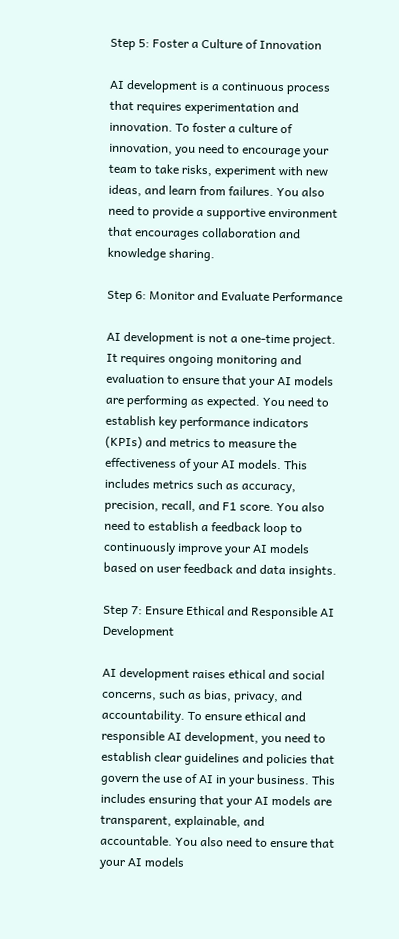Step 5: Foster a Culture of Innovation

AI development is a continuous process that requires experimentation and innovation. To foster a culture of innovation, you need to encourage your team to take risks, experiment with new ideas, and learn from failures. You also need to provide a supportive environment that encourages collaboration and knowledge sharing.

Step 6: Monitor and Evaluate Performance

AI development is not a one-time project. It requires ongoing monitoring and evaluation to ensure that your AI models are performing as expected. You need to establish key performance indicators (KPIs) and metrics to measure the effectiveness of your AI models. This includes metrics such as accuracy, precision, recall, and F1 score. You also need to establish a feedback loop to continuously improve your AI models based on user feedback and data insights.

Step 7: Ensure Ethical and Responsible AI Development

AI development raises ethical and social concerns, such as bias, privacy, and accountability. To ensure ethical and responsible AI development, you need to establish clear guidelines and policies that govern the use of AI in your business. This includes ensuring that your AI models are transparent, explainable, and accountable. You also need to ensure that your AI models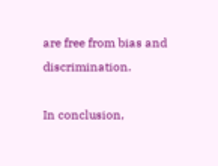are free from bias and discrimination.

In conclusion,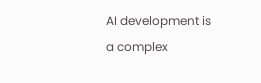AI development is a complex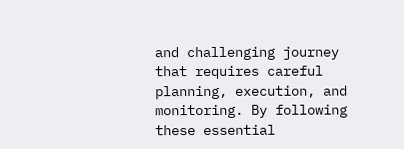and challenging journey that requires careful planning, execution, and monitoring. By following these essential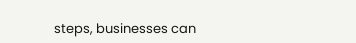steps, businesses can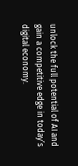unlock the full potential of AI and gain a competitive edge in today’s digital economy.